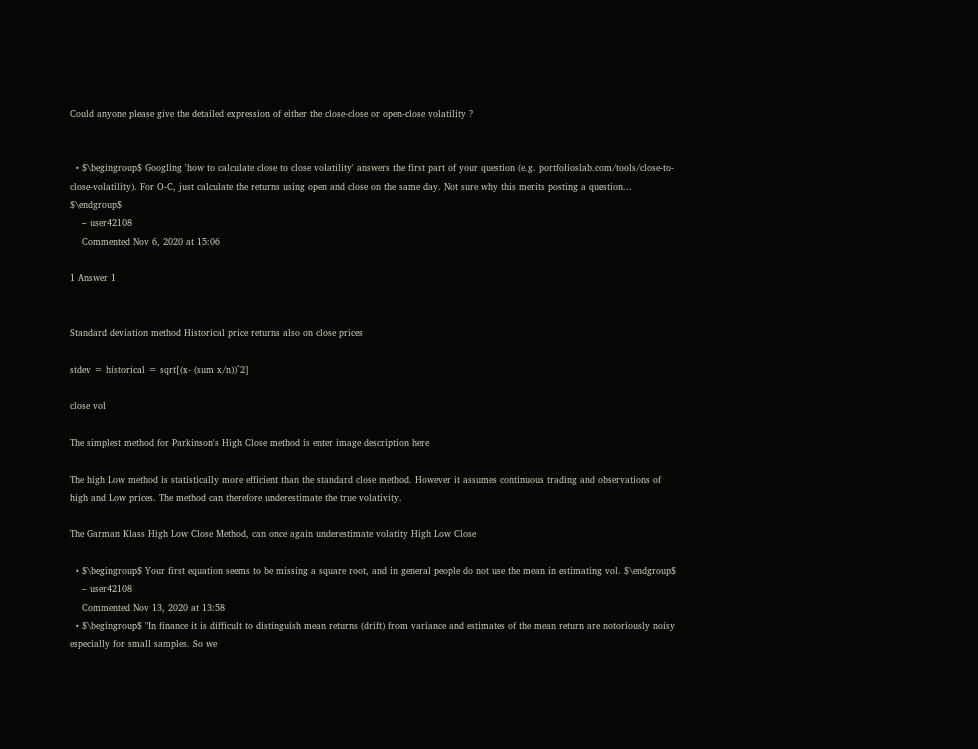Could anyone please give the detailed expression of either the close-close or open-close volatility ?


  • $\begingroup$ Googling 'how to calculate close to close volatility' answers the first part of your question (e.g. portfolioslab.com/tools/close-to-close-volatility). For O-C, just calculate the returns using open and close on the same day. Not sure why this merits posting a question... $\endgroup$
    – user42108
    Commented Nov 6, 2020 at 15:06

1 Answer 1


Standard deviation method Historical price returns also on close prices

stdev = historical = sqrt[(x- (sum x/n))^2]

close vol

The simplest method for Parkinson's High Close method is enter image description here

The high Low method is statistically more efficient than the standard close method. However it assumes continuous trading and observations of high and Low prices. The method can therefore underestimate the true volativity.

The Garman Klass High Low Close Method, can once again underestimate volatity High Low Close

  • $\begingroup$ Your first equation seems to be missing a square root, and in general people do not use the mean in estimating vol. $\endgroup$
    – user42108
    Commented Nov 13, 2020 at 13:58
  • $\begingroup$ "In finance it is difficult to distinguish mean returns (drift) from variance and estimates of the mean return are notoriously noisy especially for small samples. So we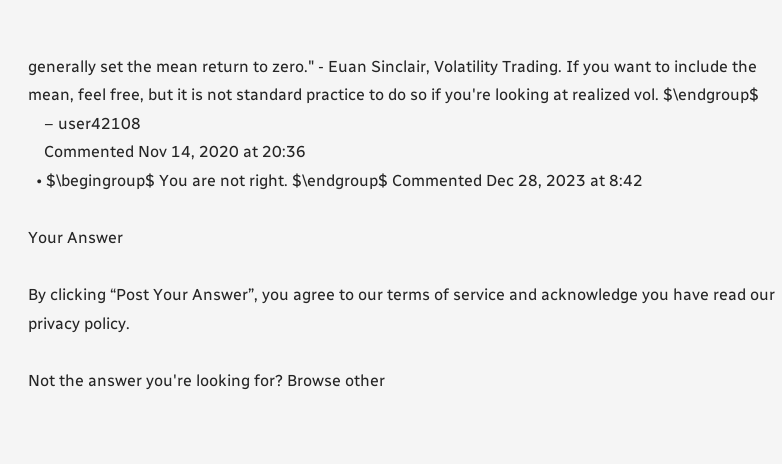generally set the mean return to zero." - Euan Sinclair, Volatility Trading. If you want to include the mean, feel free, but it is not standard practice to do so if you're looking at realized vol. $\endgroup$
    – user42108
    Commented Nov 14, 2020 at 20:36
  • $\begingroup$ You are not right. $\endgroup$ Commented Dec 28, 2023 at 8:42

Your Answer

By clicking “Post Your Answer”, you agree to our terms of service and acknowledge you have read our privacy policy.

Not the answer you're looking for? Browse other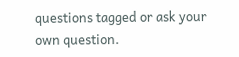questions tagged or ask your own question.